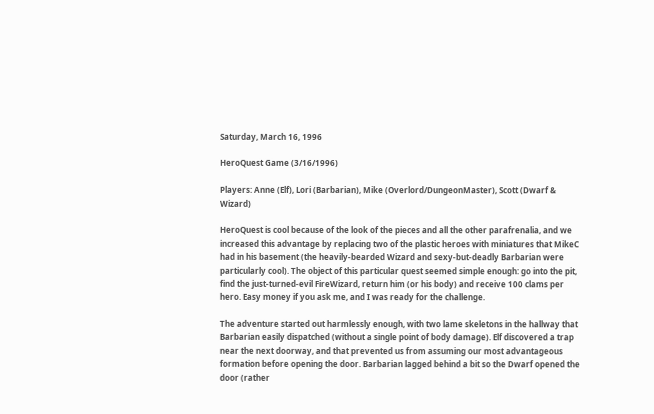Saturday, March 16, 1996

HeroQuest Game (3/16/1996)

Players: Anne (Elf), Lori (Barbarian), Mike (Overlord/DungeonMaster), Scott (Dwarf & Wizard)

HeroQuest is cool because of the look of the pieces and all the other parafrenalia, and we increased this advantage by replacing two of the plastic heroes with miniatures that MikeC had in his basement (the heavily-bearded Wizard and sexy-but-deadly Barbarian were particularly cool). The object of this particular quest seemed simple enough: go into the pit, find the just-turned-evil FireWizard, return him (or his body) and receive 100 clams per hero. Easy money if you ask me, and I was ready for the challenge.

The adventure started out harmlessly enough, with two lame skeletons in the hallway that Barbarian easily dispatched (without a single point of body damage). Elf discovered a trap near the next doorway, and that prevented us from assuming our most advantageous formation before opening the door. Barbarian lagged behind a bit so the Dwarf opened the door (rather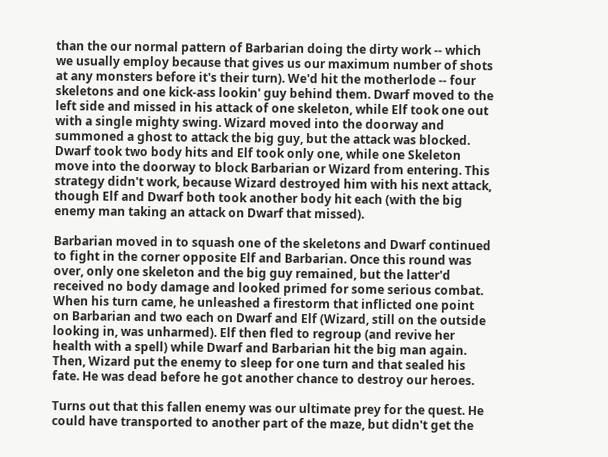than the our normal pattern of Barbarian doing the dirty work -- which we usually employ because that gives us our maximum number of shots at any monsters before it's their turn). We'd hit the motherlode -- four skeletons and one kick-ass lookin' guy behind them. Dwarf moved to the left side and missed in his attack of one skeleton, while Elf took one out with a single mighty swing. Wizard moved into the doorway and summoned a ghost to attack the big guy, but the attack was blocked. Dwarf took two body hits and Elf took only one, while one Skeleton move into the doorway to block Barbarian or Wizard from entering. This strategy didn't work, because Wizard destroyed him with his next attack, though Elf and Dwarf both took another body hit each (with the big enemy man taking an attack on Dwarf that missed).

Barbarian moved in to squash one of the skeletons and Dwarf continued to fight in the corner opposite Elf and Barbarian. Once this round was over, only one skeleton and the big guy remained, but the latter'd received no body damage and looked primed for some serious combat. When his turn came, he unleashed a firestorm that inflicted one point on Barbarian and two each on Dwarf and Elf (Wizard, still on the outside looking in, was unharmed). Elf then fled to regroup (and revive her health with a spell) while Dwarf and Barbarian hit the big man again. Then, Wizard put the enemy to sleep for one turn and that sealed his fate. He was dead before he got another chance to destroy our heroes.

Turns out that this fallen enemy was our ultimate prey for the quest. He could have transported to another part of the maze, but didn't get the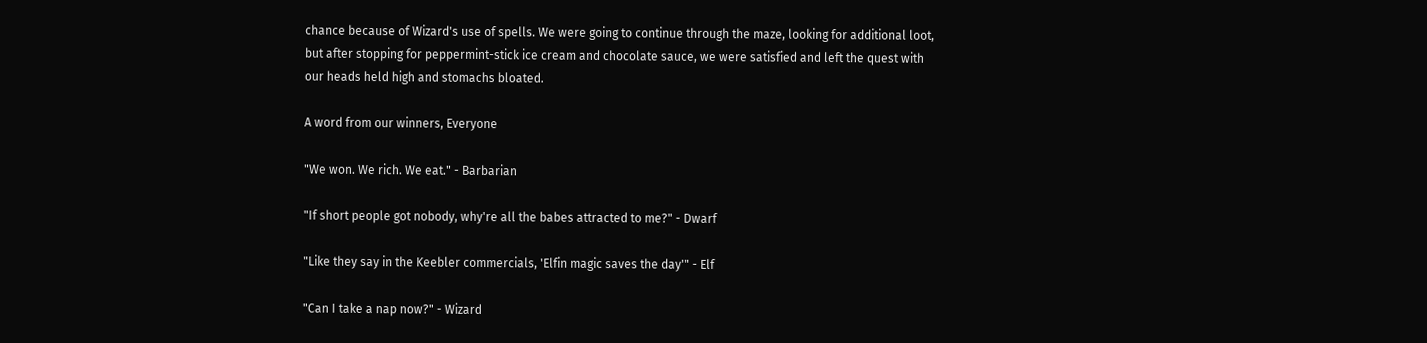chance because of Wizard's use of spells. We were going to continue through the maze, looking for additional loot, but after stopping for peppermint-stick ice cream and chocolate sauce, we were satisfied and left the quest with our heads held high and stomachs bloated.

A word from our winners, Everyone

"We won. We rich. We eat." - Barbarian

"If short people got nobody, why're all the babes attracted to me?" - Dwarf

"Like they say in the Keebler commercials, 'Elfin magic saves the day'" - Elf

"Can I take a nap now?" - Wizard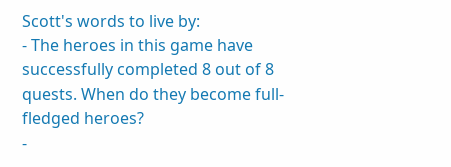Scott's words to live by:
- The heroes in this game have successfully completed 8 out of 8 quests. When do they become full-fledged heroes?
-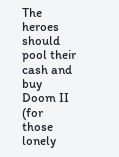The heroes should pool their cash and buy Doom II (for those lonely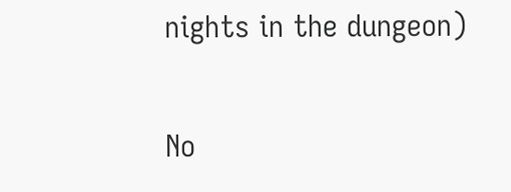nights in the dungeon)

No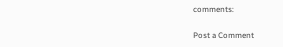comments:

Post a Comment